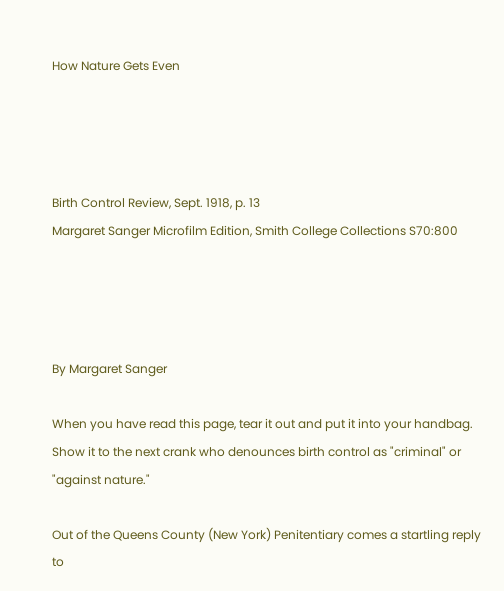How Nature Gets Even




Birth Control Review, Sept. 1918, p. 13
Margaret Sanger Microfilm Edition, Smith College Collections S70:800




By Margaret Sanger

When you have read this page, tear it out and put it into your handbag. Show it to the next crank who denounces birth control as "criminal" or "against nature."

Out of the Queens County (New York) Penitentiary comes a startling reply to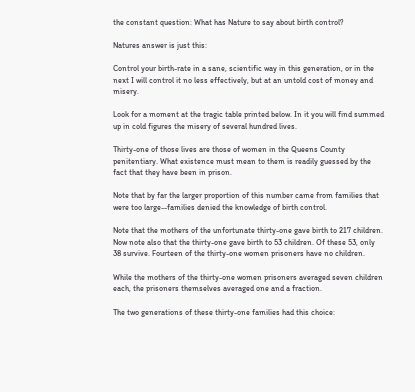the constant question: What has Nature to say about birth control?

Natures answer is just this:

Control your birth-rate in a sane, scientific way in this generation, or in the next I will control it no less effectively, but at an untold cost of money and misery.

Look for a moment at the tragic table printed below. In it you will find summed up in cold figures the misery of several hundred lives.

Thirty-one of those lives are those of women in the Queens County penitentiary. What existence must mean to them is readily guessed by the fact that they have been in prison.

Note that by far the larger proportion of this number came from families that were too large--families denied the knowledge of birth control.

Note that the mothers of the unfortunate thirty-one gave birth to 217 children. Now note also that the thirty-one gave birth to 53 children. Of these 53, only 38 survive. Fourteen of the thirty-one women prisoners have no children.

While the mothers of the thirty-one women prisoners averaged seven children each, the prisoners themselves averaged one and a fraction.

The two generations of these thirty-one families had this choice: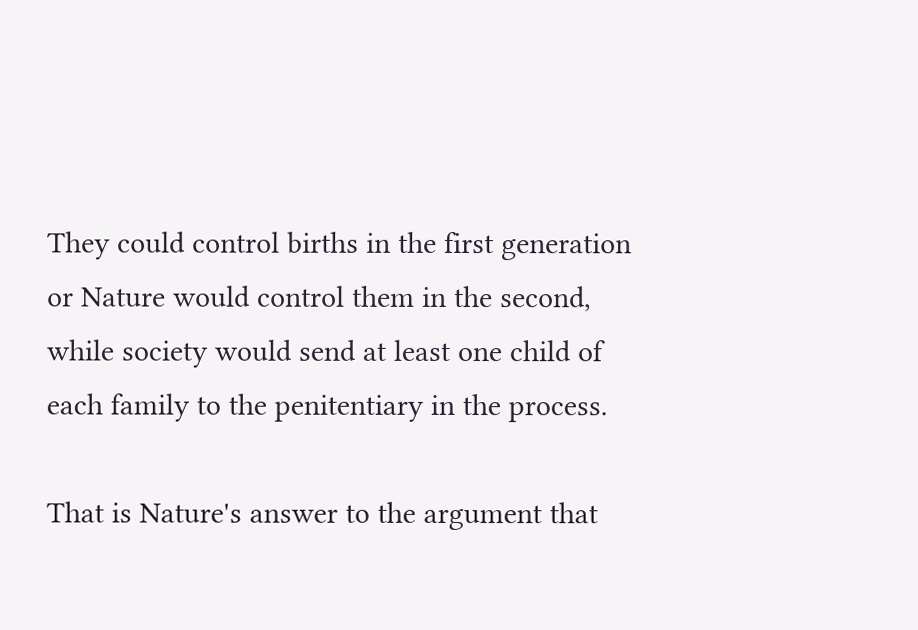They could control births in the first generation or Nature would control them in the second, while society would send at least one child of each family to the penitentiary in the process.

That is Nature's answer to the argument that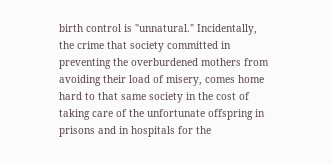birth control is "unnatural." Incidentally, the crime that society committed in preventing the overburdened mothers from avoiding their load of misery, comes home hard to that same society in the cost of taking care of the unfortunate offspring in prisons and in hospitals for the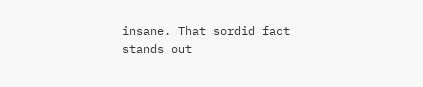insane. That sordid fact stands out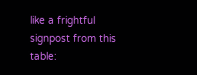like a frightful signpost from this table: